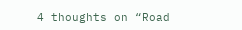4 thoughts on “Road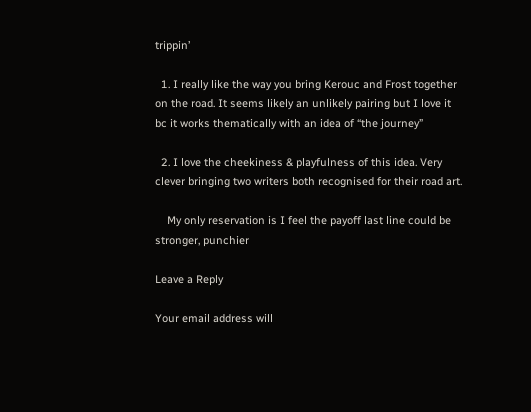trippin’

  1. I really like the way you bring Kerouc and Frost together on the road. It seems likely an unlikely pairing but I love it bc it works thematically with an idea of “the journey”

  2. I love the cheekiness & playfulness of this idea. Very clever bringing two writers both recognised for their road art.

    My only reservation is I feel the payoff last line could be stronger, punchier

Leave a Reply

Your email address will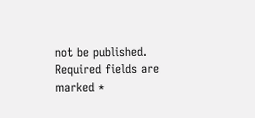not be published. Required fields are marked *